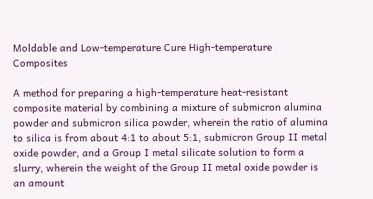Moldable and Low-temperature Cure High-temperature Composites

A method for preparing a high-temperature heat-resistant composite material by combining a mixture of submicron alumina powder and submicron silica powder, wherein the ratio of alumina to silica is from about 4:1 to about 5:1, submicron Group II metal oxide powder, and a Group I metal silicate solution to form a slurry, wherein the weight of the Group II metal oxide powder is an amount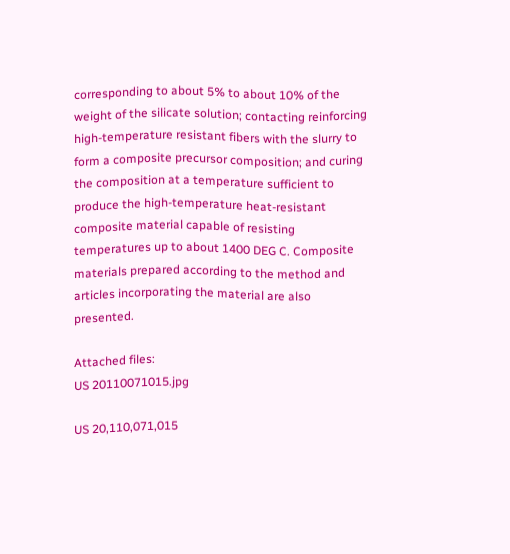corresponding to about 5% to about 10% of the weight of the silicate solution; contacting reinforcing high-temperature resistant fibers with the slurry to form a composite precursor composition; and curing the composition at a temperature sufficient to produce the high-temperature heat-resistant composite material capable of resisting temperatures up to about 1400 DEG C. Composite materials prepared according to the method and articles incorporating the material are also presented.

Attached files:
US 20110071015.jpg

US 20,110,071,015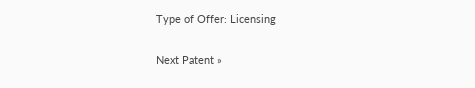Type of Offer: Licensing

Next Patent »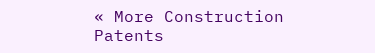« More Construction Patents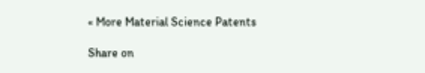« More Material Science Patents

Share on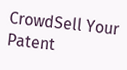CrowdSell Your Patent